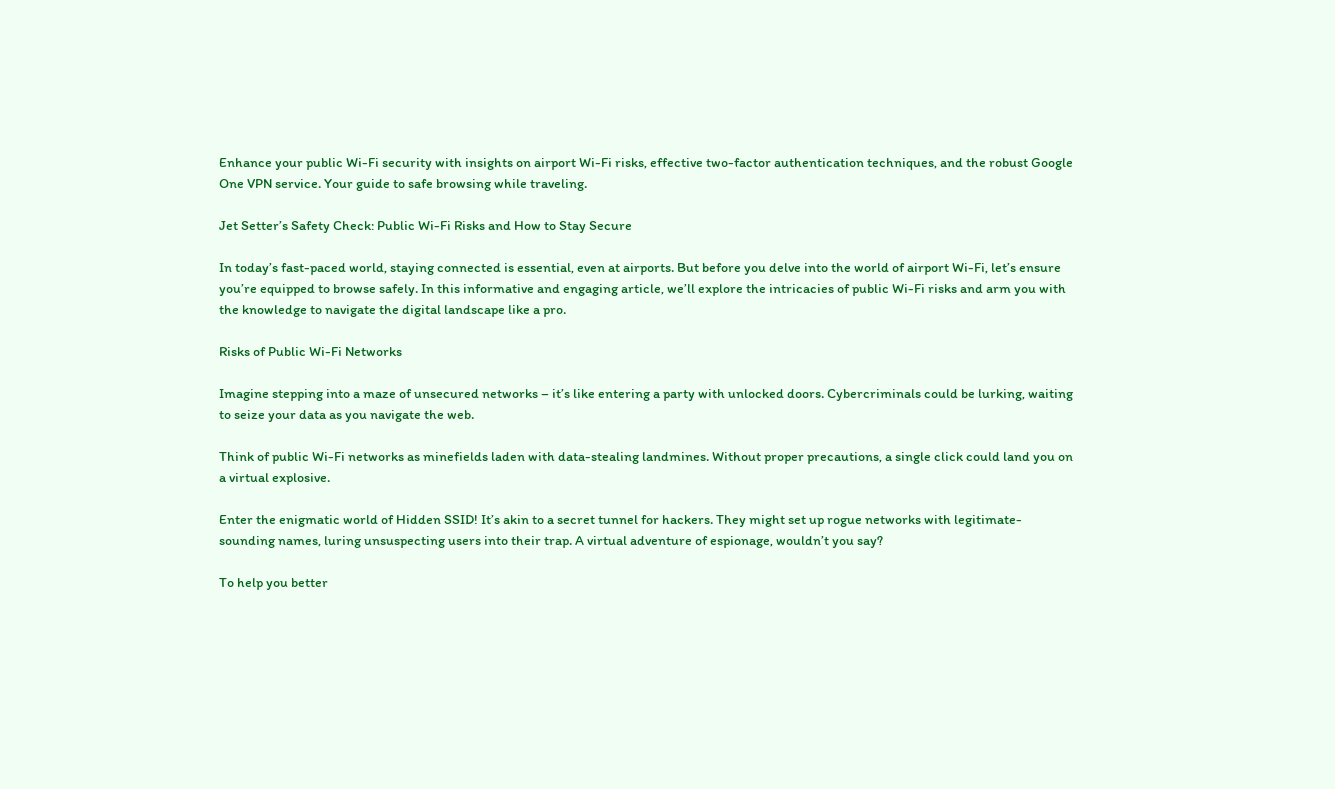Enhance your public Wi-Fi security with insights on airport Wi-Fi risks, effective two-factor authentication techniques, and the robust Google One VPN service. Your guide to safe browsing while traveling.

Jet Setter’s Safety Check: Public Wi-Fi Risks and How to Stay Secure

In today’s fast-paced world, staying connected is essential, even at airports. But before you delve into the world of airport Wi-Fi, let’s ensure you’re equipped to browse safely. In this informative and engaging article, we’ll explore the intricacies of public Wi-Fi risks and arm you with the knowledge to navigate the digital landscape like a pro.

Risks of Public Wi-Fi Networks

Imagine stepping into a maze of unsecured networks – it’s like entering a party with unlocked doors. Cybercriminals could be lurking, waiting to seize your data as you navigate the web.

Think of public Wi-Fi networks as minefields laden with data-stealing landmines. Without proper precautions, a single click could land you on a virtual explosive.

Enter the enigmatic world of Hidden SSID! It’s akin to a secret tunnel for hackers. They might set up rogue networks with legitimate-sounding names, luring unsuspecting users into their trap. A virtual adventure of espionage, wouldn’t you say?

To help you better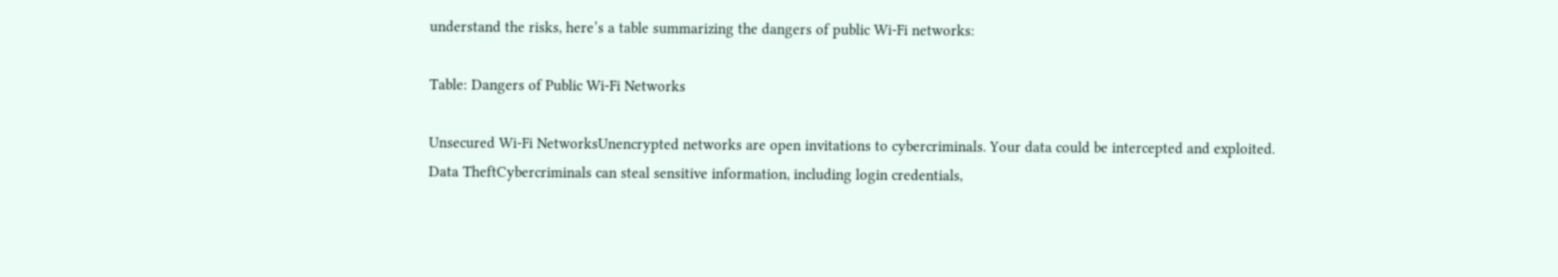understand the risks, here’s a table summarizing the dangers of public Wi-Fi networks:

Table: Dangers of Public Wi-Fi Networks

Unsecured Wi-Fi NetworksUnencrypted networks are open invitations to cybercriminals. Your data could be intercepted and exploited.
Data TheftCybercriminals can steal sensitive information, including login credentials,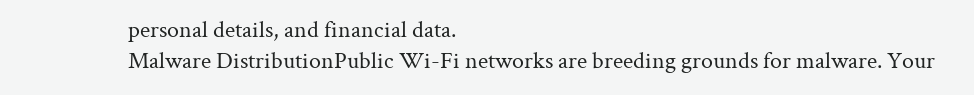personal details, and financial data.
Malware DistributionPublic Wi-Fi networks are breeding grounds for malware. Your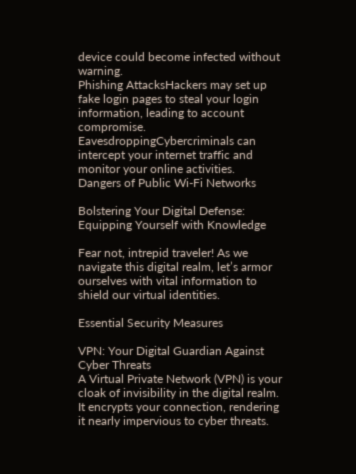device could become infected without warning.
Phishing AttacksHackers may set up fake login pages to steal your login information, leading to account compromise.
EavesdroppingCybercriminals can intercept your internet traffic and monitor your online activities.
Dangers of Public Wi-Fi Networks

Bolstering Your Digital Defense: Equipping Yourself with Knowledge

Fear not, intrepid traveler! As we navigate this digital realm, let’s armor ourselves with vital information to shield our virtual identities.

Essential Security Measures

VPN: Your Digital Guardian Against Cyber Threats
A Virtual Private Network (VPN) is your cloak of invisibility in the digital realm. It encrypts your connection, rendering it nearly impervious to cyber threats.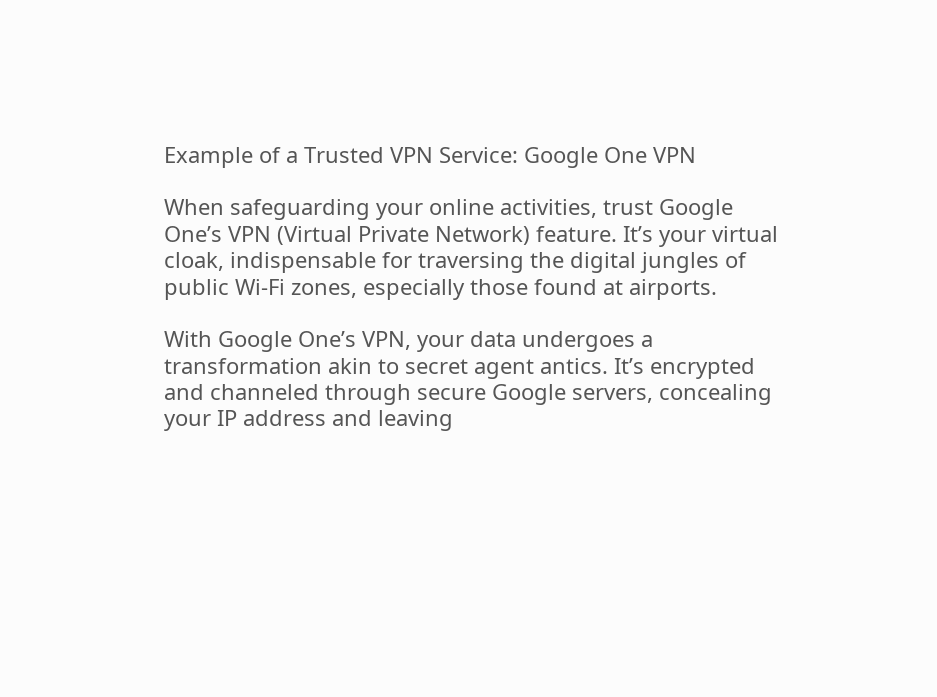Example of a Trusted VPN Service: Google One VPN

When safeguarding your online activities, trust Google One’s VPN (Virtual Private Network) feature. It’s your virtual cloak, indispensable for traversing the digital jungles of public Wi-Fi zones, especially those found at airports.

With Google One’s VPN, your data undergoes a transformation akin to secret agent antics. It’s encrypted and channeled through secure Google servers, concealing your IP address and leaving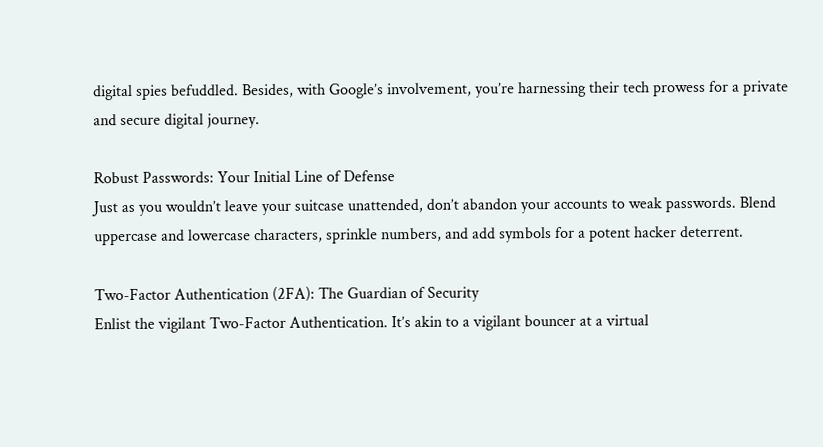digital spies befuddled. Besides, with Google’s involvement, you’re harnessing their tech prowess for a private and secure digital journey.

Robust Passwords: Your Initial Line of Defense
Just as you wouldn’t leave your suitcase unattended, don’t abandon your accounts to weak passwords. Blend uppercase and lowercase characters, sprinkle numbers, and add symbols for a potent hacker deterrent.

Two-Factor Authentication (2FA): The Guardian of Security
Enlist the vigilant Two-Factor Authentication. It’s akin to a vigilant bouncer at a virtual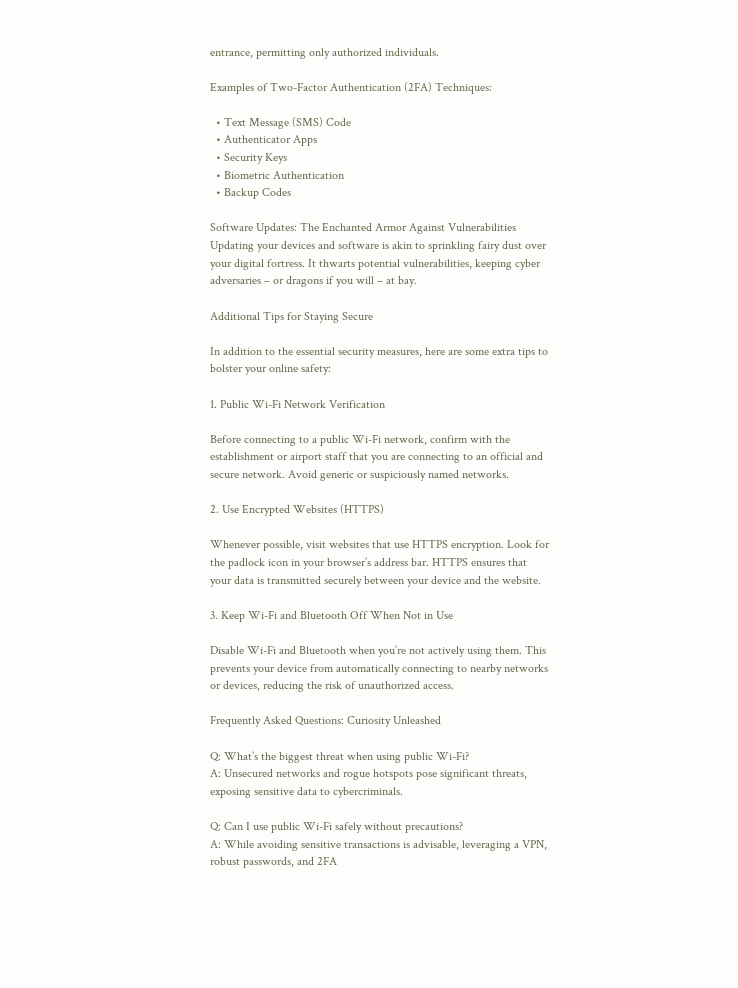entrance, permitting only authorized individuals.

Examples of Two-Factor Authentication (2FA) Techniques:

  • Text Message (SMS) Code
  • Authenticator Apps
  • Security Keys
  • Biometric Authentication
  • Backup Codes

Software Updates: The Enchanted Armor Against Vulnerabilities
Updating your devices and software is akin to sprinkling fairy dust over your digital fortress. It thwarts potential vulnerabilities, keeping cyber adversaries – or dragons if you will – at bay.

Additional Tips for Staying Secure

In addition to the essential security measures, here are some extra tips to bolster your online safety:

1. Public Wi-Fi Network Verification

Before connecting to a public Wi-Fi network, confirm with the establishment or airport staff that you are connecting to an official and secure network. Avoid generic or suspiciously named networks.

2. Use Encrypted Websites (HTTPS)

Whenever possible, visit websites that use HTTPS encryption. Look for the padlock icon in your browser’s address bar. HTTPS ensures that your data is transmitted securely between your device and the website.

3. Keep Wi-Fi and Bluetooth Off When Not in Use

Disable Wi-Fi and Bluetooth when you’re not actively using them. This prevents your device from automatically connecting to nearby networks or devices, reducing the risk of unauthorized access.

Frequently Asked Questions: Curiosity Unleashed

Q: What’s the biggest threat when using public Wi-Fi?
A: Unsecured networks and rogue hotspots pose significant threats, exposing sensitive data to cybercriminals.

Q: Can I use public Wi-Fi safely without precautions?
A: While avoiding sensitive transactions is advisable, leveraging a VPN, robust passwords, and 2FA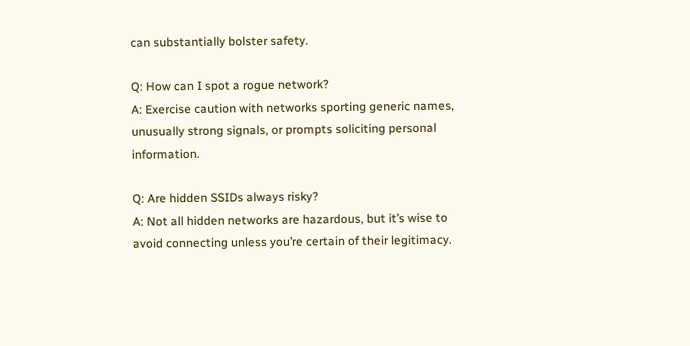can substantially bolster safety.

Q: How can I spot a rogue network?
A: Exercise caution with networks sporting generic names, unusually strong signals, or prompts soliciting personal information.

Q: Are hidden SSIDs always risky?
A: Not all hidden networks are hazardous, but it’s wise to avoid connecting unless you’re certain of their legitimacy.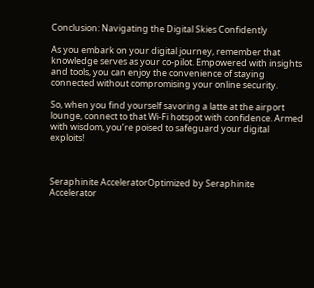Conclusion: Navigating the Digital Skies Confidently

As you embark on your digital journey, remember that knowledge serves as your co-pilot. Empowered with insights and tools, you can enjoy the convenience of staying connected without compromising your online security.

So, when you find yourself savoring a latte at the airport lounge, connect to that Wi-Fi hotspot with confidence. Armed with wisdom, you’re poised to safeguard your digital exploits!



Seraphinite AcceleratorOptimized by Seraphinite Accelerator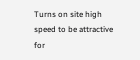Turns on site high speed to be attractive for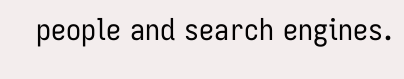people and search engines.